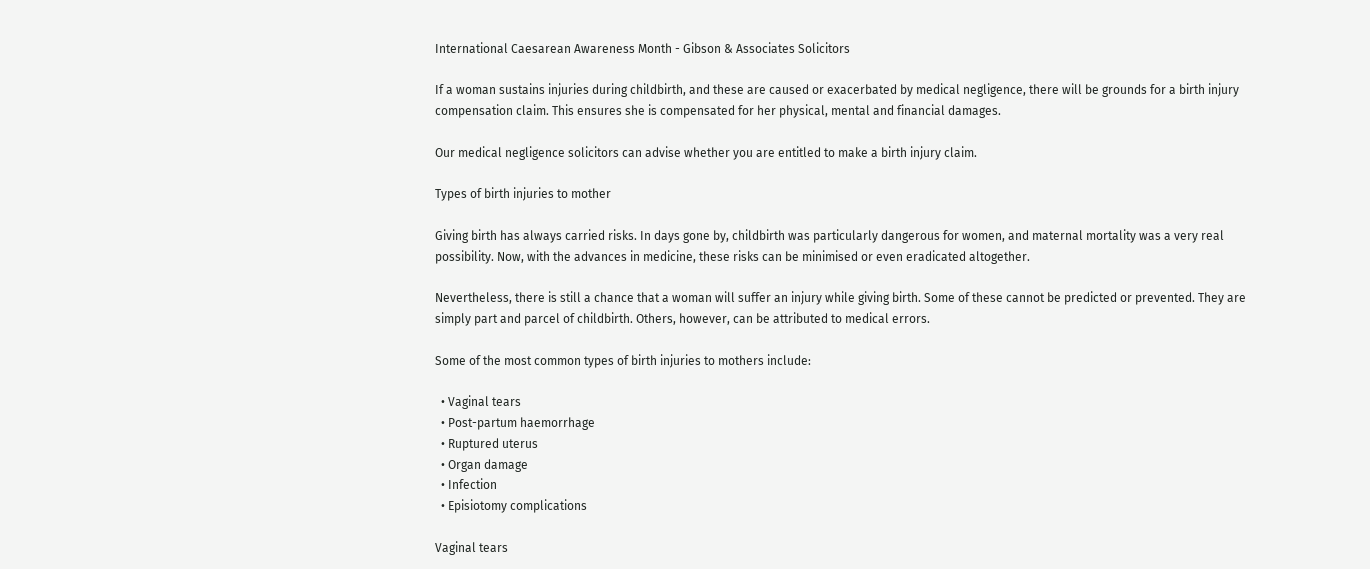International Caesarean Awareness Month - Gibson & Associates Solicitors

If a woman sustains injuries during childbirth, and these are caused or exacerbated by medical negligence, there will be grounds for a birth injury compensation claim. This ensures she is compensated for her physical, mental and financial damages.

Our medical negligence solicitors can advise whether you are entitled to make a birth injury claim.

Types of birth injuries to mother

Giving birth has always carried risks. In days gone by, childbirth was particularly dangerous for women, and maternal mortality was a very real possibility. Now, with the advances in medicine, these risks can be minimised or even eradicated altogether.

Nevertheless, there is still a chance that a woman will suffer an injury while giving birth. Some of these cannot be predicted or prevented. They are simply part and parcel of childbirth. Others, however, can be attributed to medical errors.

Some of the most common types of birth injuries to mothers include:

  • Vaginal tears
  • Post-partum haemorrhage
  • Ruptured uterus
  • Organ damage
  • Infection
  • Episiotomy complications

Vaginal tears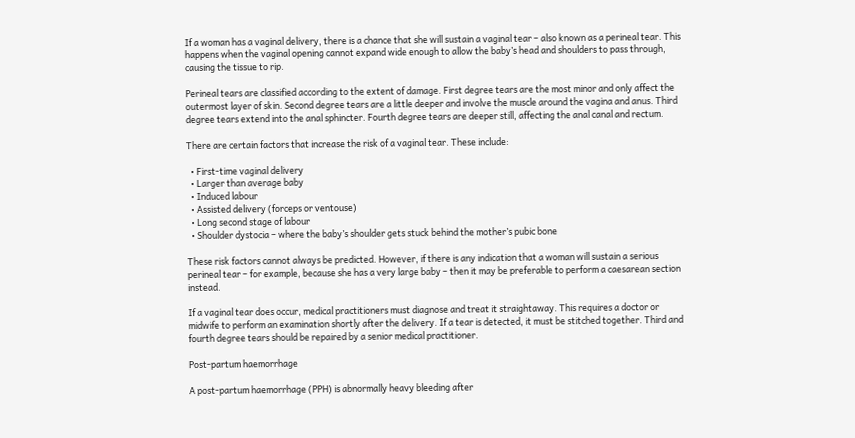If a woman has a vaginal delivery, there is a chance that she will sustain a vaginal tear – also known as a perineal tear. This happens when the vaginal opening cannot expand wide enough to allow the baby’s head and shoulders to pass through, causing the tissue to rip.

Perineal tears are classified according to the extent of damage. First degree tears are the most minor and only affect the outermost layer of skin. Second degree tears are a little deeper and involve the muscle around the vagina and anus. Third degree tears extend into the anal sphincter. Fourth degree tears are deeper still, affecting the anal canal and rectum.

There are certain factors that increase the risk of a vaginal tear. These include:

  • First-time vaginal delivery
  • Larger than average baby
  • Induced labour
  • Assisted delivery (forceps or ventouse)
  • Long second stage of labour
  • Shoulder dystocia – where the baby’s shoulder gets stuck behind the mother’s pubic bone

These risk factors cannot always be predicted. However, if there is any indication that a woman will sustain a serious perineal tear – for example, because she has a very large baby – then it may be preferable to perform a caesarean section instead.

If a vaginal tear does occur, medical practitioners must diagnose and treat it straightaway. This requires a doctor or midwife to perform an examination shortly after the delivery. If a tear is detected, it must be stitched together. Third and fourth degree tears should be repaired by a senior medical practitioner.

Post-partum haemorrhage

A post-partum haemorrhage (PPH) is abnormally heavy bleeding after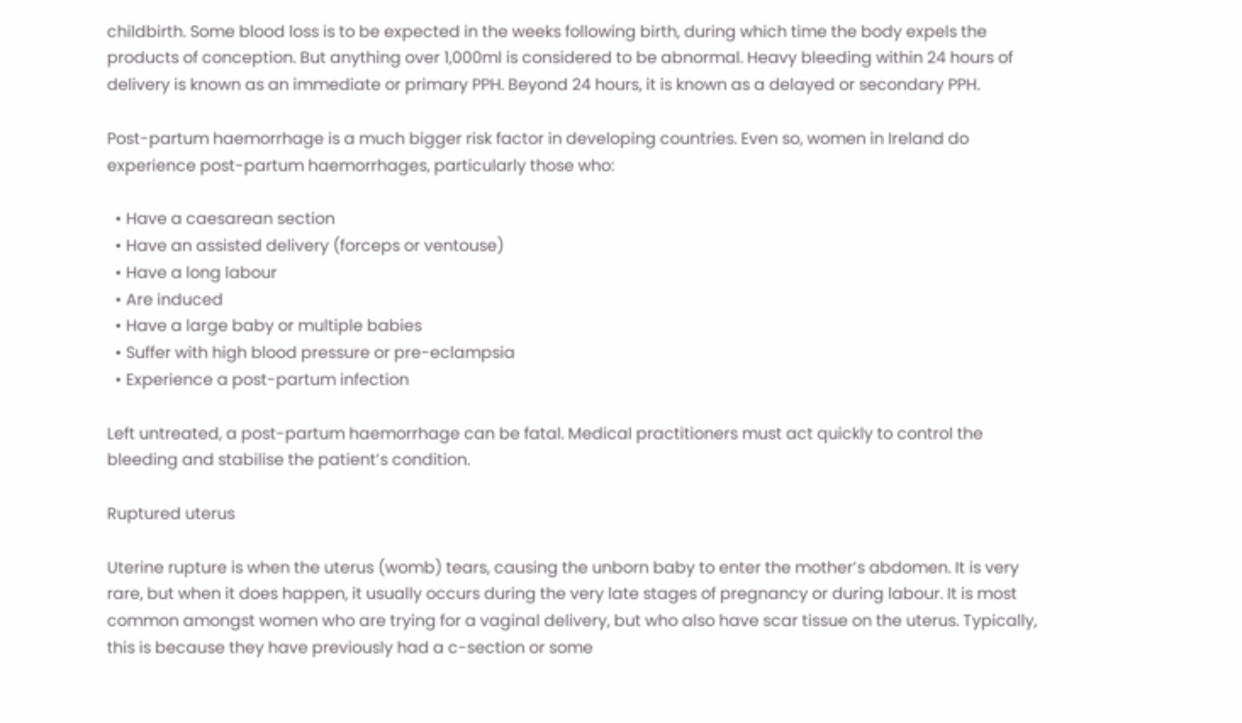childbirth. Some blood loss is to be expected in the weeks following birth, during which time the body expels the products of conception. But anything over 1,000ml is considered to be abnormal. Heavy bleeding within 24 hours of delivery is known as an immediate or primary PPH. Beyond 24 hours, it is known as a delayed or secondary PPH.

Post-partum haemorrhage is a much bigger risk factor in developing countries. Even so, women in Ireland do experience post-partum haemorrhages, particularly those who:

  • Have a caesarean section
  • Have an assisted delivery (forceps or ventouse)
  • Have a long labour
  • Are induced
  • Have a large baby or multiple babies
  • Suffer with high blood pressure or pre-eclampsia
  • Experience a post-partum infection

Left untreated, a post-partum haemorrhage can be fatal. Medical practitioners must act quickly to control the bleeding and stabilise the patient’s condition.

Ruptured uterus

Uterine rupture is when the uterus (womb) tears, causing the unborn baby to enter the mother’s abdomen. It is very rare, but when it does happen, it usually occurs during the very late stages of pregnancy or during labour. It is most common amongst women who are trying for a vaginal delivery, but who also have scar tissue on the uterus. Typically, this is because they have previously had a c-section or some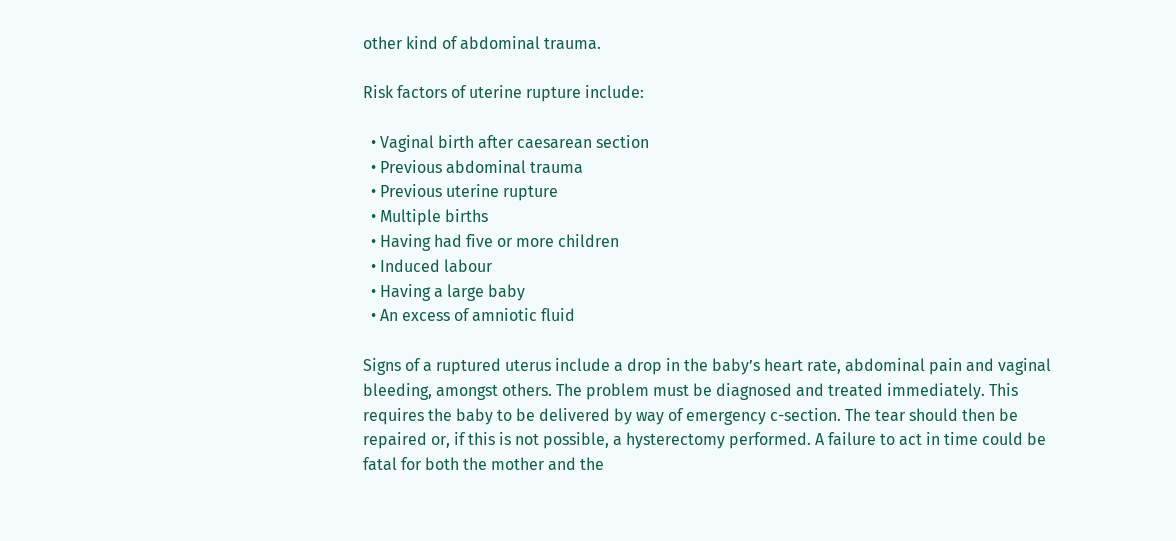other kind of abdominal trauma.

Risk factors of uterine rupture include:

  • Vaginal birth after caesarean section
  • Previous abdominal trauma
  • Previous uterine rupture
  • Multiple births
  • Having had five or more children
  • Induced labour
  • Having a large baby
  • An excess of amniotic fluid

Signs of a ruptured uterus include a drop in the baby’s heart rate, abdominal pain and vaginal bleeding, amongst others. The problem must be diagnosed and treated immediately. This requires the baby to be delivered by way of emergency c-section. The tear should then be repaired or, if this is not possible, a hysterectomy performed. A failure to act in time could be fatal for both the mother and the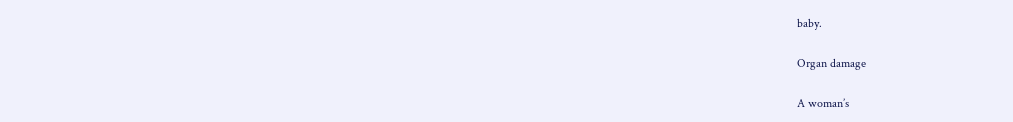baby.

Organ damage

A woman’s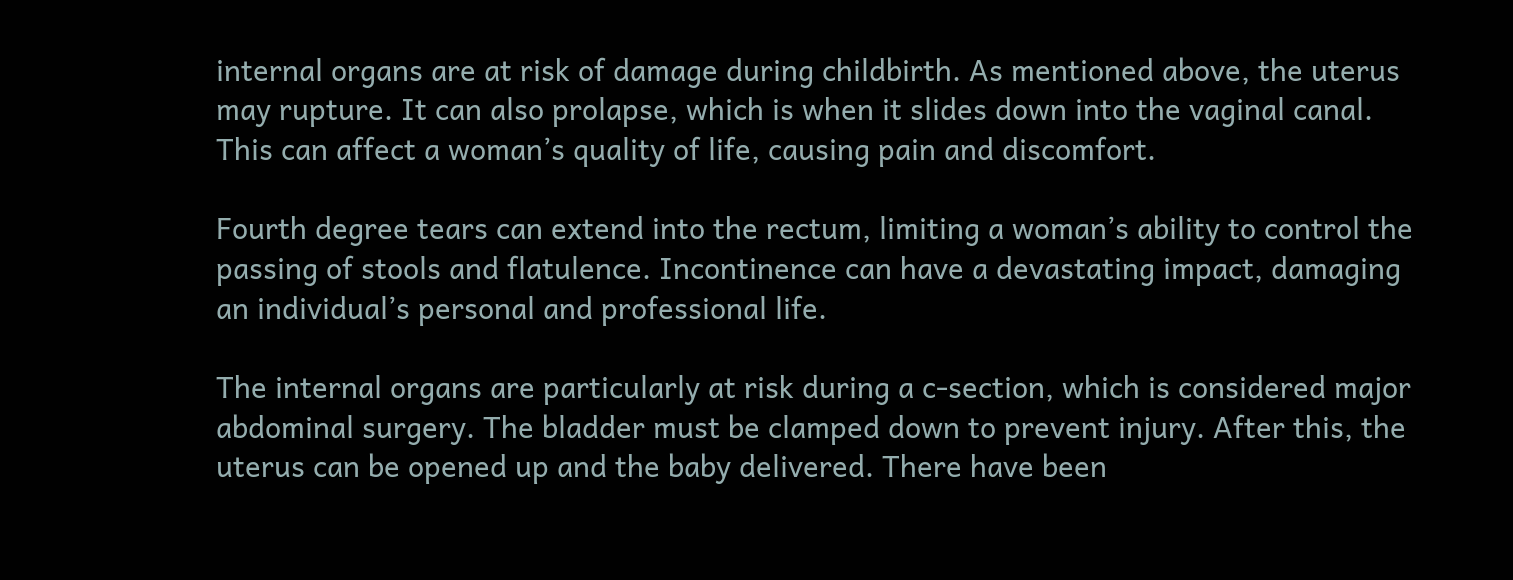internal organs are at risk of damage during childbirth. As mentioned above, the uterus may rupture. It can also prolapse, which is when it slides down into the vaginal canal. This can affect a woman’s quality of life, causing pain and discomfort.

Fourth degree tears can extend into the rectum, limiting a woman’s ability to control the passing of stools and flatulence. Incontinence can have a devastating impact, damaging an individual’s personal and professional life.

The internal organs are particularly at risk during a c-section, which is considered major abdominal surgery. The bladder must be clamped down to prevent injury. After this, the uterus can be opened up and the baby delivered. There have been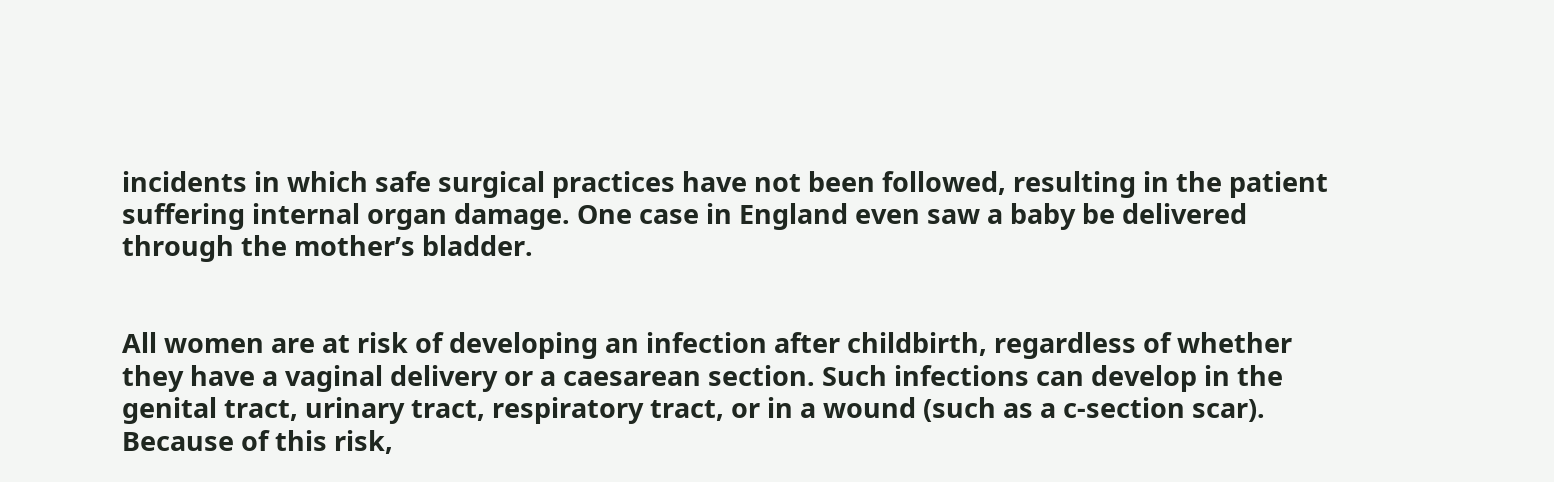incidents in which safe surgical practices have not been followed, resulting in the patient suffering internal organ damage. One case in England even saw a baby be delivered through the mother’s bladder.


All women are at risk of developing an infection after childbirth, regardless of whether they have a vaginal delivery or a caesarean section. Such infections can develop in the genital tract, urinary tract, respiratory tract, or in a wound (such as a c-section scar). Because of this risk,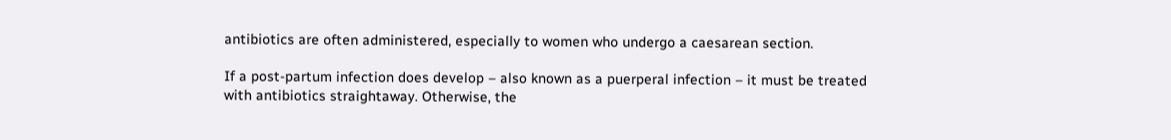antibiotics are often administered, especially to women who undergo a caesarean section.

If a post-partum infection does develop – also known as a puerperal infection – it must be treated with antibiotics straightaway. Otherwise, the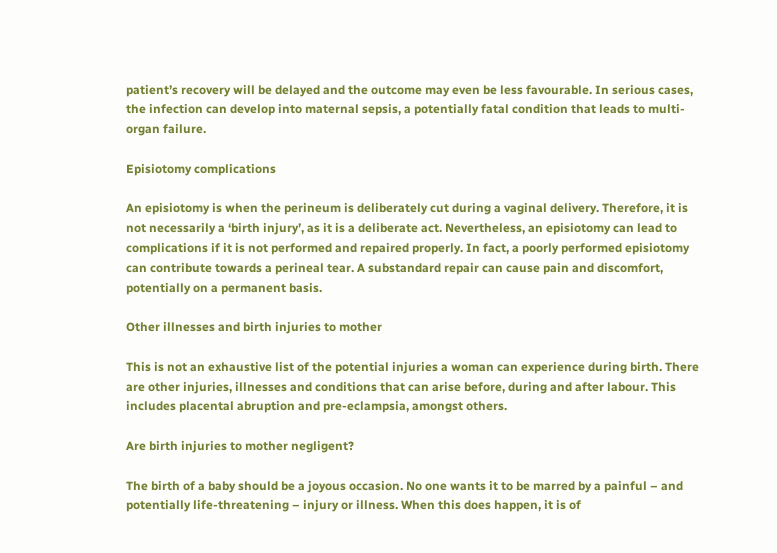patient’s recovery will be delayed and the outcome may even be less favourable. In serious cases, the infection can develop into maternal sepsis, a potentially fatal condition that leads to multi-organ failure.

Episiotomy complications

An episiotomy is when the perineum is deliberately cut during a vaginal delivery. Therefore, it is not necessarily a ‘birth injury’, as it is a deliberate act. Nevertheless, an episiotomy can lead to complications if it is not performed and repaired properly. In fact, a poorly performed episiotomy can contribute towards a perineal tear. A substandard repair can cause pain and discomfort, potentially on a permanent basis.

Other illnesses and birth injuries to mother

This is not an exhaustive list of the potential injuries a woman can experience during birth. There are other injuries, illnesses and conditions that can arise before, during and after labour. This includes placental abruption and pre-eclampsia, amongst others.

Are birth injuries to mother negligent?

The birth of a baby should be a joyous occasion. No one wants it to be marred by a painful – and potentially life-threatening – injury or illness. When this does happen, it is of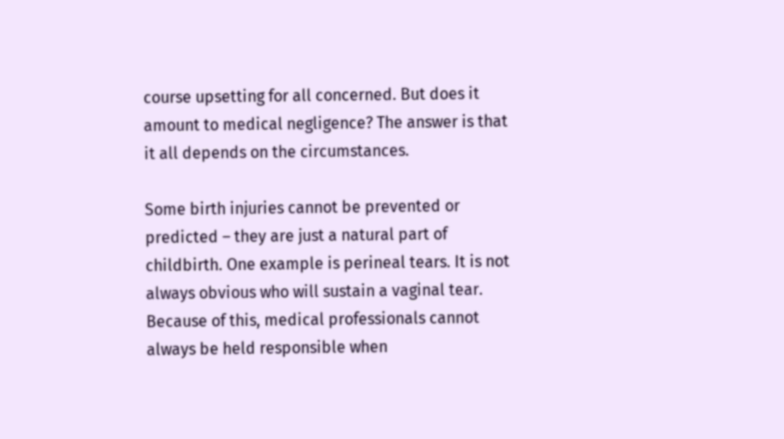course upsetting for all concerned. But does it amount to medical negligence? The answer is that it all depends on the circumstances.

Some birth injuries cannot be prevented or predicted – they are just a natural part of childbirth. One example is perineal tears. It is not always obvious who will sustain a vaginal tear. Because of this, medical professionals cannot always be held responsible when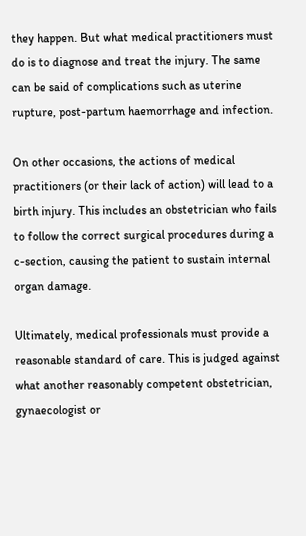they happen. But what medical practitioners must do is to diagnose and treat the injury. The same can be said of complications such as uterine rupture, post-partum haemorrhage and infection.

On other occasions, the actions of medical practitioners (or their lack of action) will lead to a birth injury. This includes an obstetrician who fails to follow the correct surgical procedures during a c-section, causing the patient to sustain internal organ damage.

Ultimately, medical professionals must provide a reasonable standard of care. This is judged against what another reasonably competent obstetrician, gynaecologist or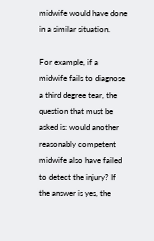midwife would have done in a similar situation.

For example, if a midwife fails to diagnose a third degree tear, the question that must be asked is: would another reasonably competent midwife also have failed to detect the injury? If the answer is yes, the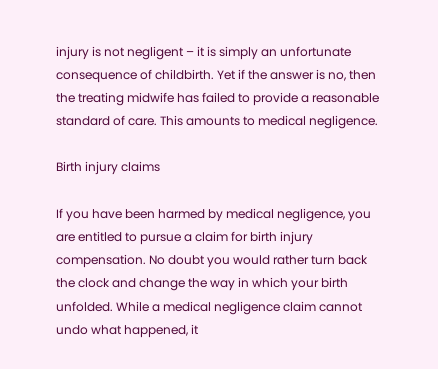injury is not negligent – it is simply an unfortunate consequence of childbirth. Yet if the answer is no, then the treating midwife has failed to provide a reasonable standard of care. This amounts to medical negligence.

Birth injury claims

If you have been harmed by medical negligence, you are entitled to pursue a claim for birth injury compensation. No doubt you would rather turn back the clock and change the way in which your birth unfolded. While a medical negligence claim cannot undo what happened, it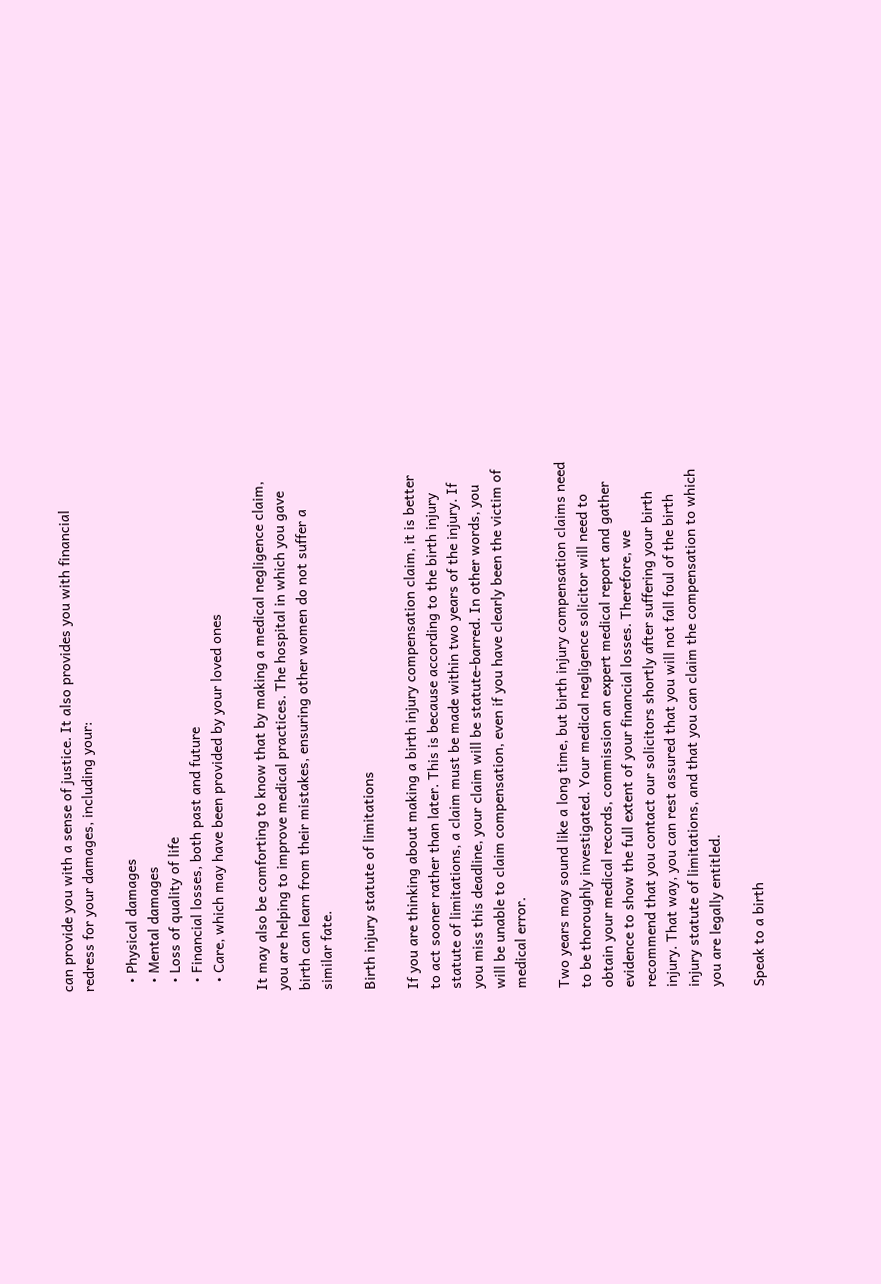can provide you with a sense of justice. It also provides you with financial redress for your damages, including your:

  • Physical damages
  • Mental damages
  • Loss of quality of life
  • Financial losses, both past and future
  • Care, which may have been provided by your loved ones

It may also be comforting to know that by making a medical negligence claim, you are helping to improve medical practices. The hospital in which you gave birth can learn from their mistakes, ensuring other women do not suffer a similar fate.

Birth injury statute of limitations

If you are thinking about making a birth injury compensation claim, it is better to act sooner rather than later. This is because according to the birth injury statute of limitations, a claim must be made within two years of the injury. If you miss this deadline, your claim will be statute-barred. In other words, you will be unable to claim compensation, even if you have clearly been the victim of medical error.

Two years may sound like a long time, but birth injury compensation claims need to be thoroughly investigated. Your medical negligence solicitor will need to obtain your medical records, commission an expert medical report and gather evidence to show the full extent of your financial losses. Therefore, we recommend that you contact our solicitors shortly after suffering your birth injury. That way, you can rest assured that you will not fall foul of the birth injury statute of limitations, and that you can claim the compensation to which you are legally entitled.

Speak to a birth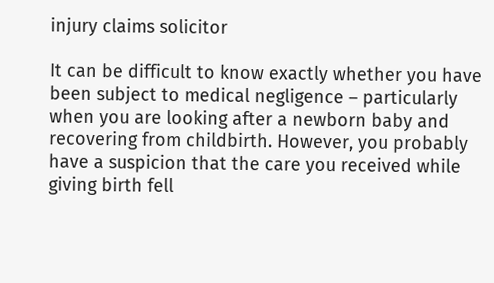injury claims solicitor

It can be difficult to know exactly whether you have been subject to medical negligence – particularly when you are looking after a newborn baby and recovering from childbirth. However, you probably have a suspicion that the care you received while giving birth fell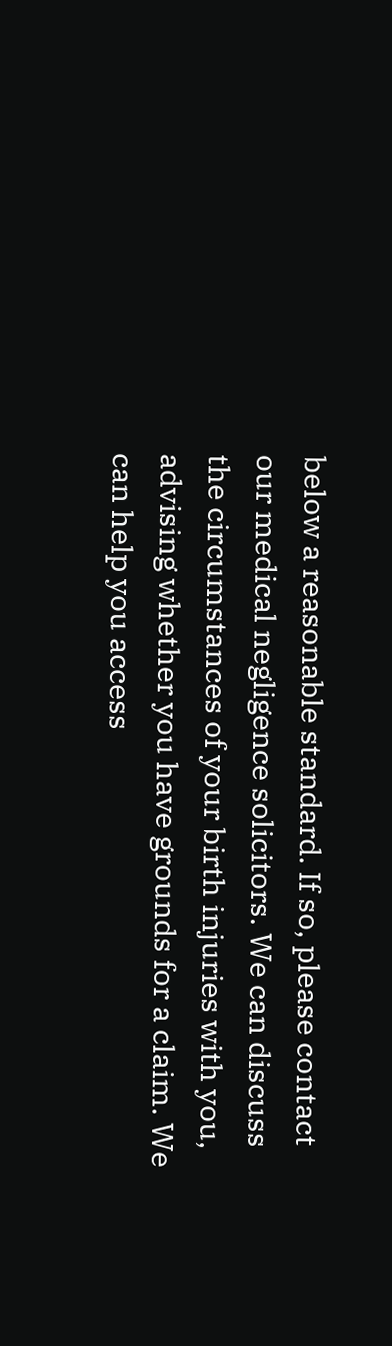below a reasonable standard. If so, please contact our medical negligence solicitors. We can discuss the circumstances of your birth injuries with you, advising whether you have grounds for a claim. We can help you access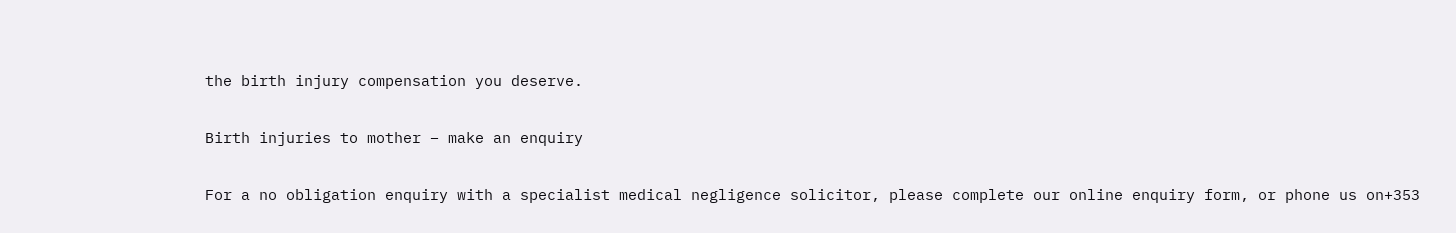the birth injury compensation you deserve.

Birth injuries to mother – make an enquiry

For a no obligation enquiry with a specialist medical negligence solicitor, please complete our online enquiry form, or phone us on+353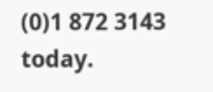(0)1 872 3143 today.